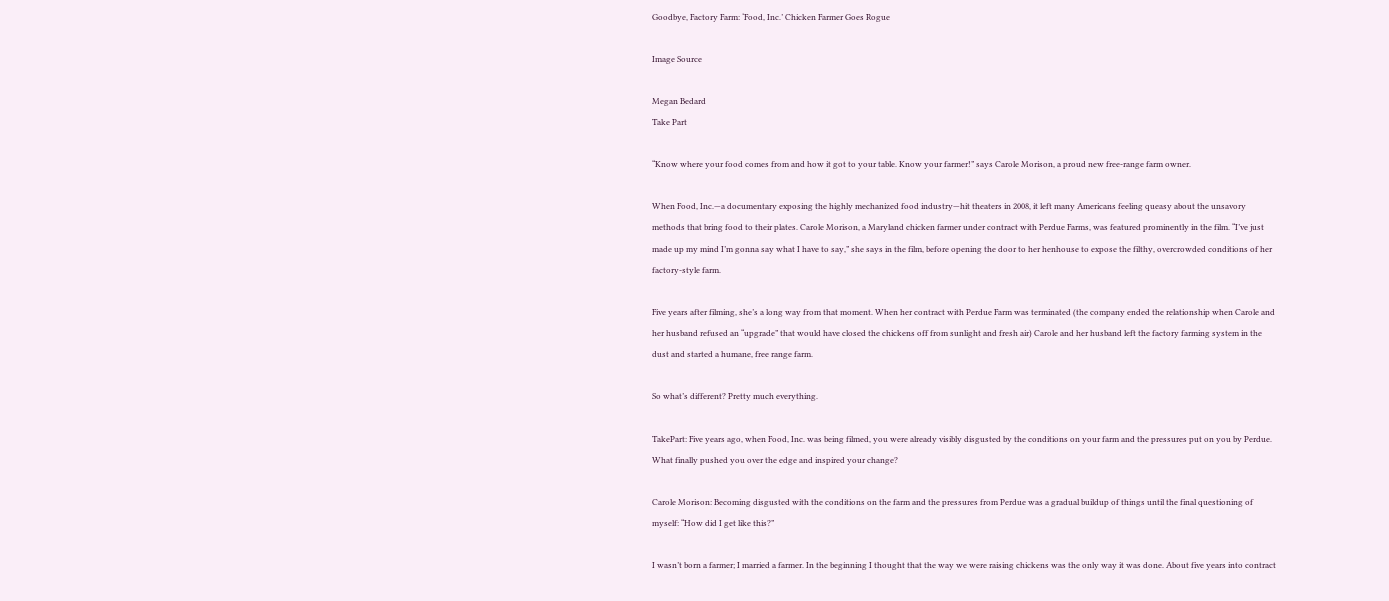Goodbye, Factory Farm: ‘Food, Inc.’ Chicken Farmer Goes Rogue

Image Source

Megan Bedard
Take Part

“Know where your food comes from and how it got to your table. Know your farmer!” says Carole Morison, a proud new free-range farm owner.

When Food, Inc.—a documentary exposing the highly mechanized food industry—hit theaters in 2008, it left many Americans feeling queasy about the unsavory methods that bring food to their plates. Carole Morison, a Maryland chicken farmer under contract with Perdue Farms, was featured prominently in the film. “I’ve just made up my mind I’m gonna say what I have to say,” she says in the film, before opening the door to her henhouse to expose the filthy, overcrowded conditions of her factory-style farm.

Five years after filming, she’s a long way from that moment. When her contract with Perdue Farm was terminated (the company ended the relationship when Carole and her husband refused an “upgrade” that would have closed the chickens off from sunlight and fresh air) Carole and her husband left the factory farming system in the dust and started a humane, free range farm.

So what’s different? Pretty much everything.

TakePart: Five years ago, when Food, Inc. was being filmed, you were already visibly disgusted by the conditions on your farm and the pressures put on you by Perdue. What finally pushed you over the edge and inspired your change?

Carole Morison: Becoming disgusted with the conditions on the farm and the pressures from Perdue was a gradual buildup of things until the final questioning of myself: “How did I get like this?”

I wasn’t born a farmer; I married a farmer. In the beginning I thought that the way we were raising chickens was the only way it was done. About five years into contract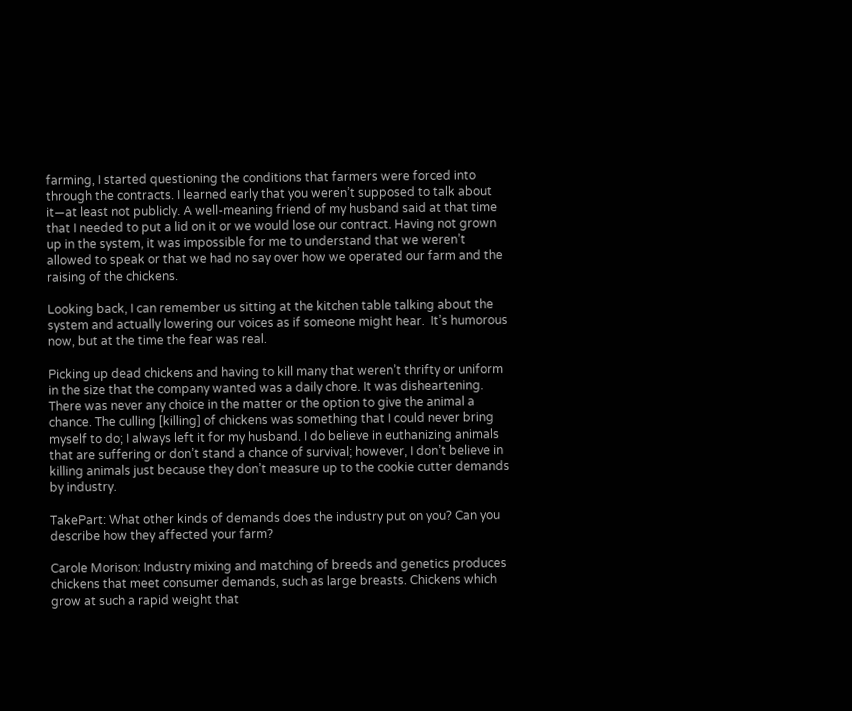farming, I started questioning the conditions that farmers were forced into through the contracts. I learned early that you weren’t supposed to talk about it—at least not publicly. A well-meaning friend of my husband said at that time that I needed to put a lid on it or we would lose our contract. Having not grown up in the system, it was impossible for me to understand that we weren’t allowed to speak or that we had no say over how we operated our farm and the raising of the chickens.

Looking back, I can remember us sitting at the kitchen table talking about the system and actually lowering our voices as if someone might hear.  It’s humorous now, but at the time the fear was real.

Picking up dead chickens and having to kill many that weren’t thrifty or uniform in the size that the company wanted was a daily chore. It was disheartening. There was never any choice in the matter or the option to give the animal a chance. The culling [killing] of chickens was something that I could never bring myself to do; I always left it for my husband. I do believe in euthanizing animals that are suffering or don’t stand a chance of survival; however, I don’t believe in killing animals just because they don’t measure up to the cookie cutter demands by industry.

TakePart: What other kinds of demands does the industry put on you? Can you describe how they affected your farm?

Carole Morison: Industry mixing and matching of breeds and genetics produces chickens that meet consumer demands, such as large breasts. Chickens which grow at such a rapid weight that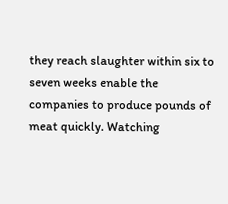they reach slaughter within six to seven weeks enable the companies to produce pounds of meat quickly. Watching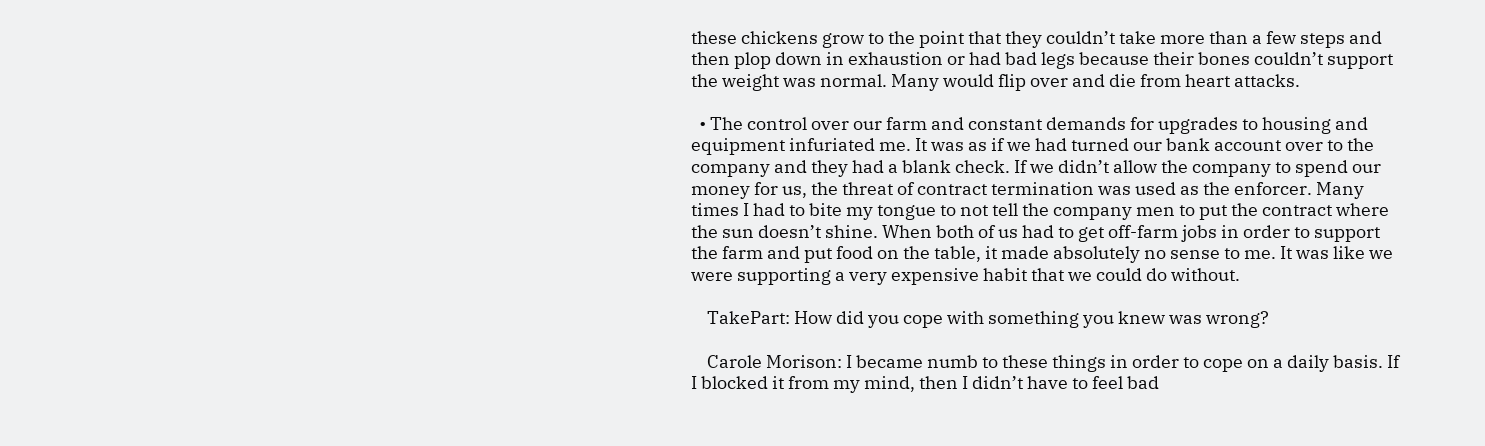these chickens grow to the point that they couldn’t take more than a few steps and then plop down in exhaustion or had bad legs because their bones couldn’t support the weight was normal. Many would flip over and die from heart attacks.

  • The control over our farm and constant demands for upgrades to housing and equipment infuriated me. It was as if we had turned our bank account over to the company and they had a blank check. If we didn’t allow the company to spend our money for us, the threat of contract termination was used as the enforcer. Many times I had to bite my tongue to not tell the company men to put the contract where the sun doesn’t shine. When both of us had to get off-farm jobs in order to support the farm and put food on the table, it made absolutely no sense to me. It was like we were supporting a very expensive habit that we could do without.

    TakePart: How did you cope with something you knew was wrong?

    Carole Morison: I became numb to these things in order to cope on a daily basis. If I blocked it from my mind, then I didn’t have to feel bad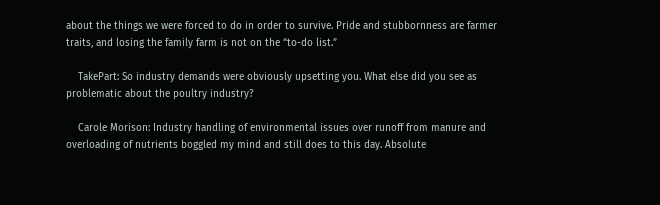about the things we were forced to do in order to survive. Pride and stubbornness are farmer traits, and losing the family farm is not on the “to-do list.”

    TakePart: So industry demands were obviously upsetting you. What else did you see as problematic about the poultry industry?

    Carole Morison: Industry handling of environmental issues over runoff from manure and overloading of nutrients boggled my mind and still does to this day. Absolute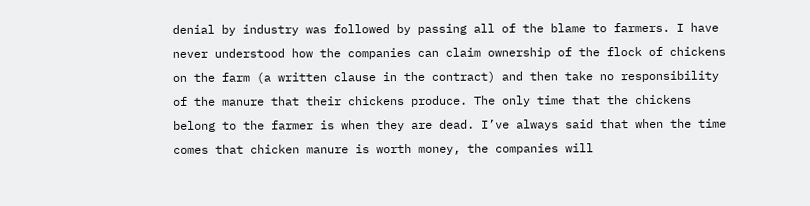denial by industry was followed by passing all of the blame to farmers. I have never understood how the companies can claim ownership of the flock of chickens on the farm (a written clause in the contract) and then take no responsibility of the manure that their chickens produce. The only time that the chickens belong to the farmer is when they are dead. I’ve always said that when the time comes that chicken manure is worth money, the companies will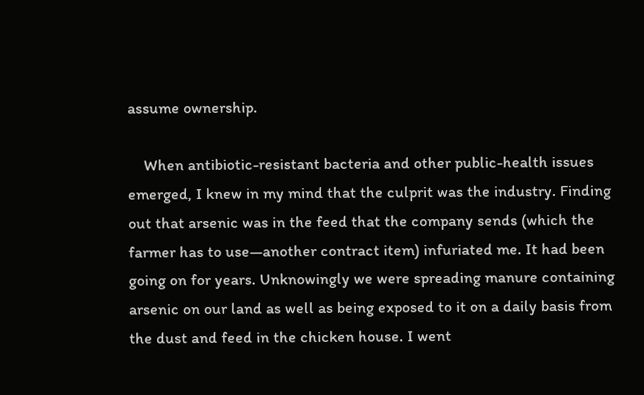assume ownership.

    When antibiotic-resistant bacteria and other public-health issues emerged, I knew in my mind that the culprit was the industry. Finding out that arsenic was in the feed that the company sends (which the farmer has to use—another contract item) infuriated me. It had been going on for years. Unknowingly we were spreading manure containing arsenic on our land as well as being exposed to it on a daily basis from the dust and feed in the chicken house. I went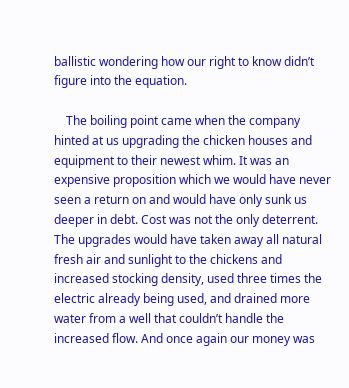ballistic wondering how our right to know didn’t figure into the equation.

    The boiling point came when the company hinted at us upgrading the chicken houses and equipment to their newest whim. It was an expensive proposition which we would have never seen a return on and would have only sunk us deeper in debt. Cost was not the only deterrent. The upgrades would have taken away all natural fresh air and sunlight to the chickens and increased stocking density, used three times the electric already being used, and drained more water from a well that couldn’t handle the increased flow. And once again our money was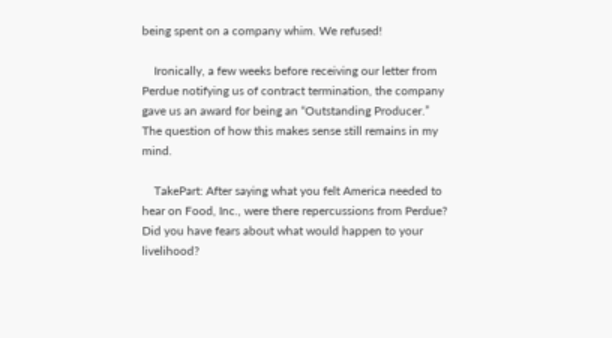being spent on a company whim. We refused!

    Ironically, a few weeks before receiving our letter from Perdue notifying us of contract termination, the company gave us an award for being an “Outstanding Producer.” The question of how this makes sense still remains in my mind.

    TakePart: After saying what you felt America needed to hear on Food, Inc., were there repercussions from Perdue? Did you have fears about what would happen to your livelihood?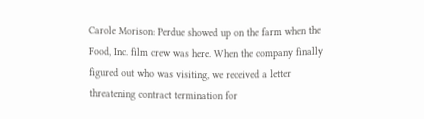Carole Morison: Perdue showed up on the farm when the Food, Inc. film crew was here. When the company finally figured out who was visiting, we received a letter threatening contract termination for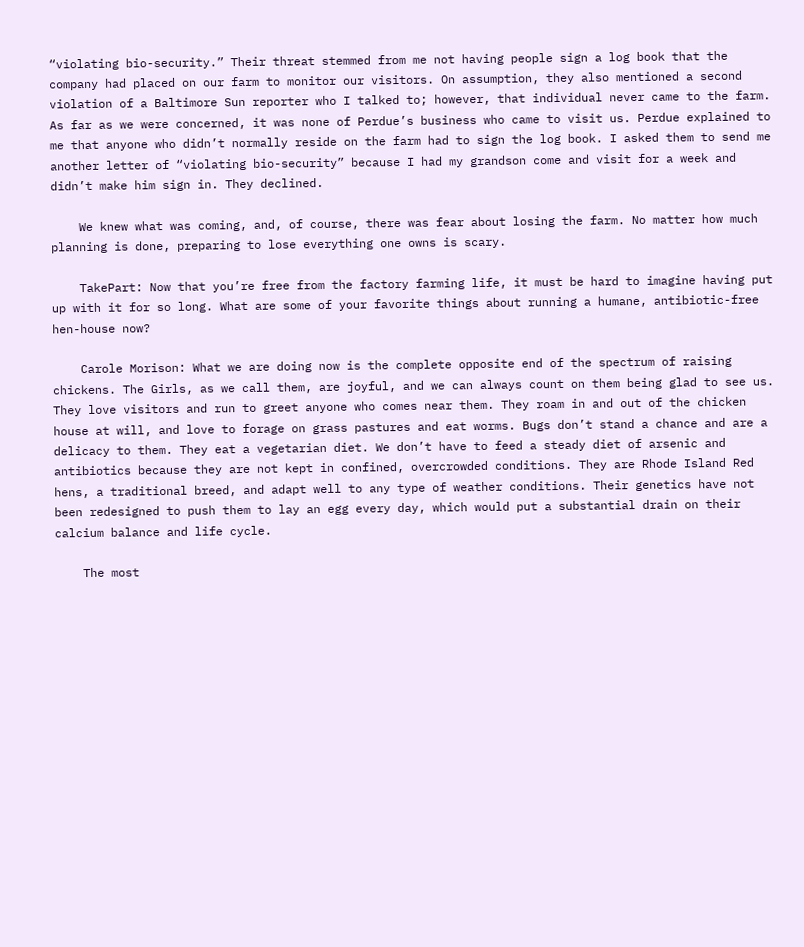“violating bio-security.” Their threat stemmed from me not having people sign a log book that the company had placed on our farm to monitor our visitors. On assumption, they also mentioned a second violation of a Baltimore Sun reporter who I talked to; however, that individual never came to the farm. As far as we were concerned, it was none of Perdue’s business who came to visit us. Perdue explained to me that anyone who didn’t normally reside on the farm had to sign the log book. I asked them to send me another letter of “violating bio-security” because I had my grandson come and visit for a week and didn’t make him sign in. They declined.

    We knew what was coming, and, of course, there was fear about losing the farm. No matter how much planning is done, preparing to lose everything one owns is scary.

    TakePart: Now that you’re free from the factory farming life, it must be hard to imagine having put up with it for so long. What are some of your favorite things about running a humane, antibiotic-free hen-house now?

    Carole Morison: What we are doing now is the complete opposite end of the spectrum of raising chickens. The Girls, as we call them, are joyful, and we can always count on them being glad to see us. They love visitors and run to greet anyone who comes near them. They roam in and out of the chicken house at will, and love to forage on grass pastures and eat worms. Bugs don’t stand a chance and are a delicacy to them. They eat a vegetarian diet. We don’t have to feed a steady diet of arsenic and antibiotics because they are not kept in confined, overcrowded conditions. They are Rhode Island Red hens, a traditional breed, and adapt well to any type of weather conditions. Their genetics have not been redesigned to push them to lay an egg every day, which would put a substantial drain on their calcium balance and life cycle.

    The most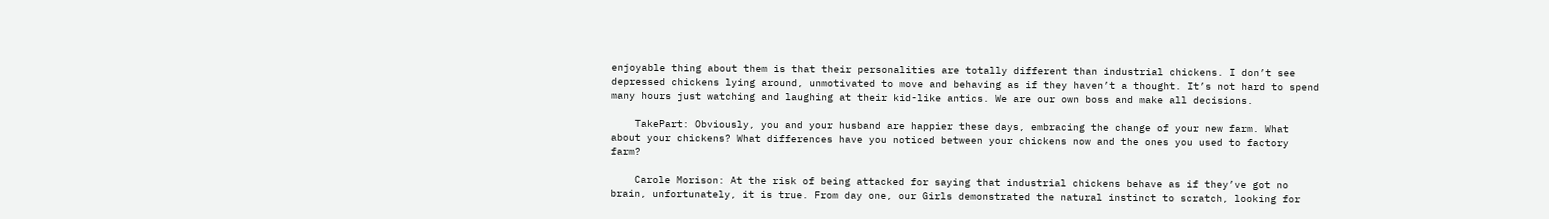enjoyable thing about them is that their personalities are totally different than industrial chickens. I don’t see depressed chickens lying around, unmotivated to move and behaving as if they haven’t a thought. It’s not hard to spend many hours just watching and laughing at their kid-like antics. We are our own boss and make all decisions.

    TakePart: Obviously, you and your husband are happier these days, embracing the change of your new farm. What about your chickens? What differences have you noticed between your chickens now and the ones you used to factory farm?

    Carole Morison: At the risk of being attacked for saying that industrial chickens behave as if they’ve got no brain, unfortunately, it is true. From day one, our Girls demonstrated the natural instinct to scratch, looking for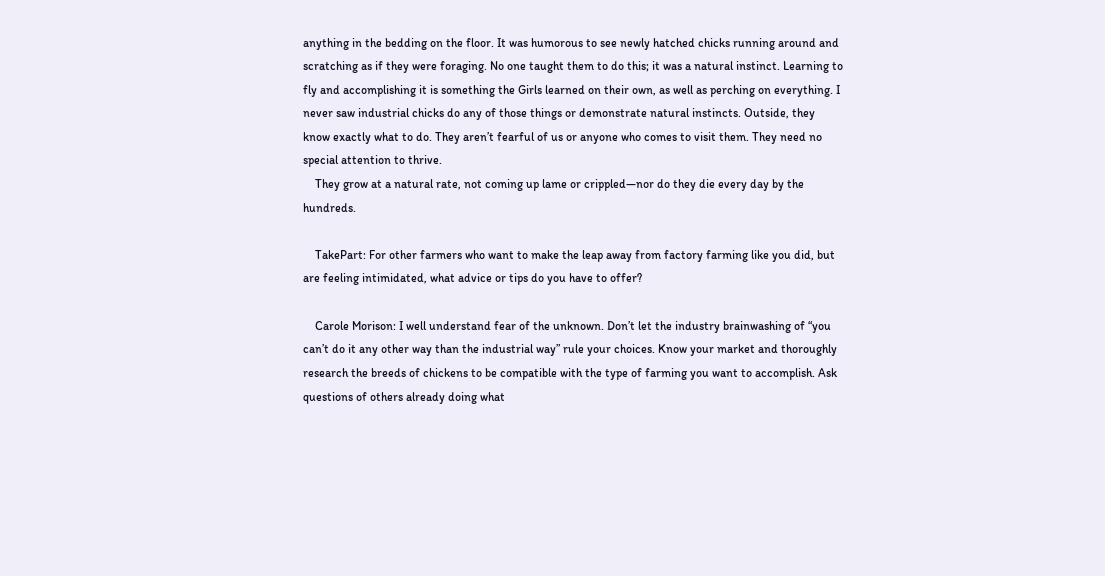anything in the bedding on the floor. It was humorous to see newly hatched chicks running around and scratching as if they were foraging. No one taught them to do this; it was a natural instinct. Learning to fly and accomplishing it is something the Girls learned on their own, as well as perching on everything. I never saw industrial chicks do any of those things or demonstrate natural instincts. Outside, they know exactly what to do. They aren’t fearful of us or anyone who comes to visit them. They need no special attention to thrive.
    They grow at a natural rate, not coming up lame or crippled—nor do they die every day by the hundreds.

    TakePart: For other farmers who want to make the leap away from factory farming like you did, but are feeling intimidated, what advice or tips do you have to offer?

    Carole Morison: I well understand fear of the unknown. Don’t let the industry brainwashing of “you can’t do it any other way than the industrial way” rule your choices. Know your market and thoroughly research the breeds of chickens to be compatible with the type of farming you want to accomplish. Ask questions of others already doing what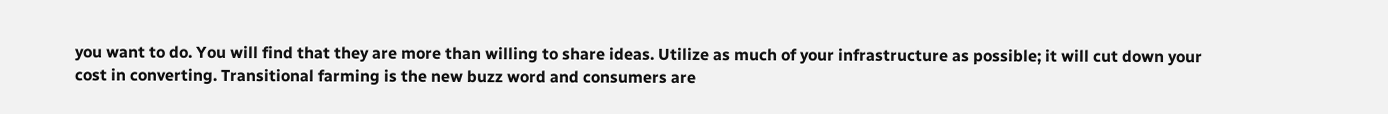you want to do. You will find that they are more than willing to share ideas. Utilize as much of your infrastructure as possible; it will cut down your cost in converting. Transitional farming is the new buzz word and consumers are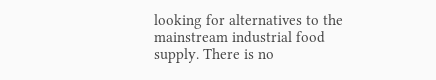looking for alternatives to the mainstream industrial food supply. There is no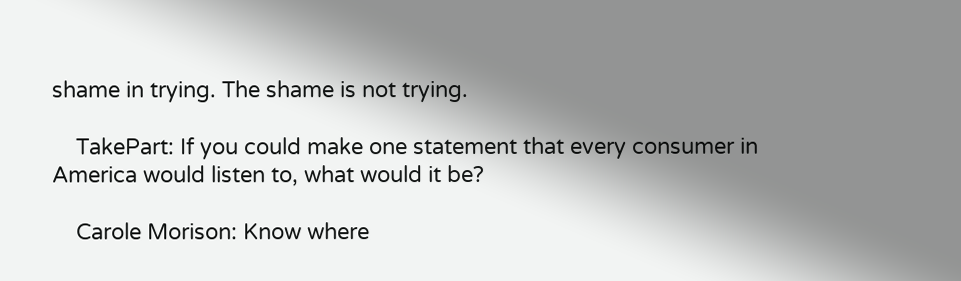shame in trying. The shame is not trying.

    TakePart: If you could make one statement that every consumer in America would listen to, what would it be?

    Carole Morison: Know where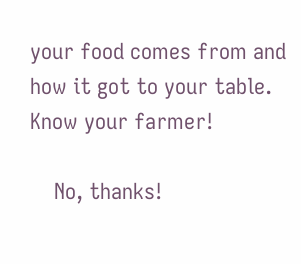your food comes from and how it got to your table. Know your farmer!

    No, thanks!